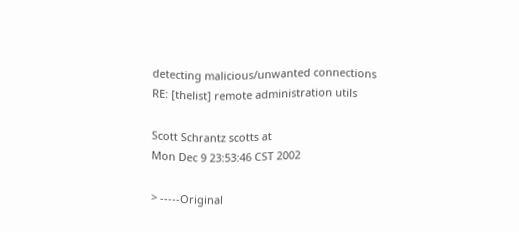detecting malicious/unwanted connections RE: [thelist] remote administration utils

Scott Schrantz scotts at
Mon Dec 9 23:53:46 CST 2002

> -----Original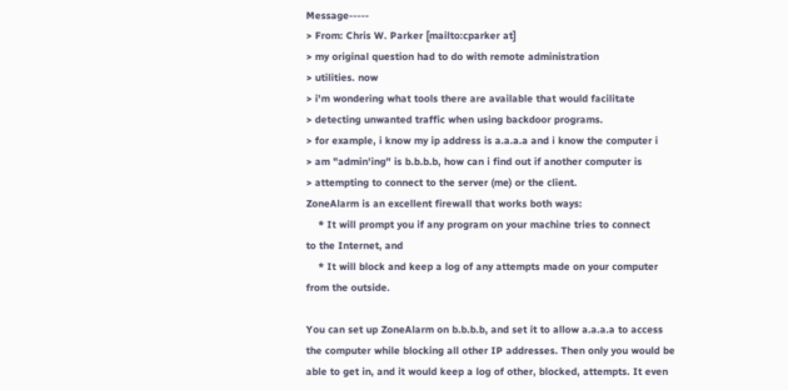Message-----
> From: Chris W. Parker [mailto:cparker at]
> my original question had to do with remote administration
> utilities. now
> i'm wondering what tools there are available that would facilitate
> detecting unwanted traffic when using backdoor programs.
> for example, i know my ip address is a.a.a.a and i know the computer i
> am "admin'ing" is b.b.b.b, how can i find out if another computer is
> attempting to connect to the server (me) or the client.
ZoneAlarm is an excellent firewall that works both ways:
    * It will prompt you if any program on your machine tries to connect
to the Internet, and
    * It will block and keep a log of any attempts made on your computer
from the outside.

You can set up ZoneAlarm on b.b.b.b, and set it to allow a.a.a.a to access
the computer while blocking all other IP addresses. Then only you would be
able to get in, and it would keep a log of other, blocked, attempts. It even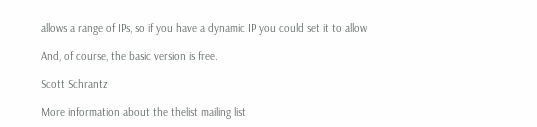allows a range of IPs, so if you have a dynamic IP you could set it to allow

And, of course, the basic version is free.

Scott Schrantz

More information about the thelist mailing list